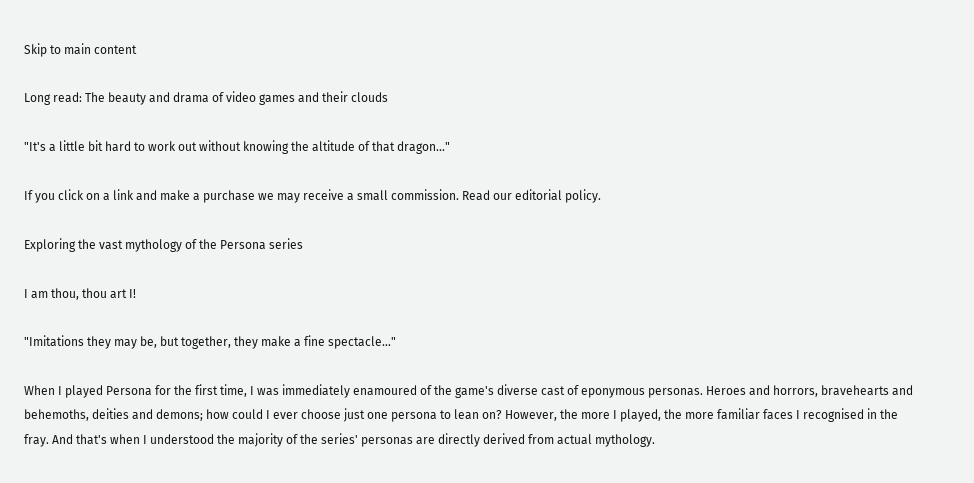Skip to main content

Long read: The beauty and drama of video games and their clouds

"It's a little bit hard to work out without knowing the altitude of that dragon..."

If you click on a link and make a purchase we may receive a small commission. Read our editorial policy.

Exploring the vast mythology of the Persona series

I am thou, thou art I!

"Imitations they may be, but together, they make a fine spectacle..."

When I played Persona for the first time, I was immediately enamoured of the game's diverse cast of eponymous personas. Heroes and horrors, bravehearts and behemoths, deities and demons; how could I ever choose just one persona to lean on? However, the more I played, the more familiar faces I recognised in the fray. And that's when I understood the majority of the series' personas are directly derived from actual mythology.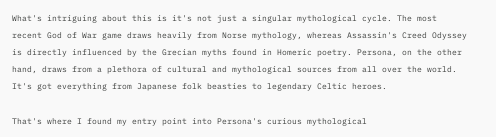What's intriguing about this is it's not just a singular mythological cycle. The most recent God of War game draws heavily from Norse mythology, whereas Assassin's Creed Odyssey is directly influenced by the Grecian myths found in Homeric poetry. Persona, on the other hand, draws from a plethora of cultural and mythological sources from all over the world. It's got everything from Japanese folk beasties to legendary Celtic heroes.

That's where I found my entry point into Persona's curious mythological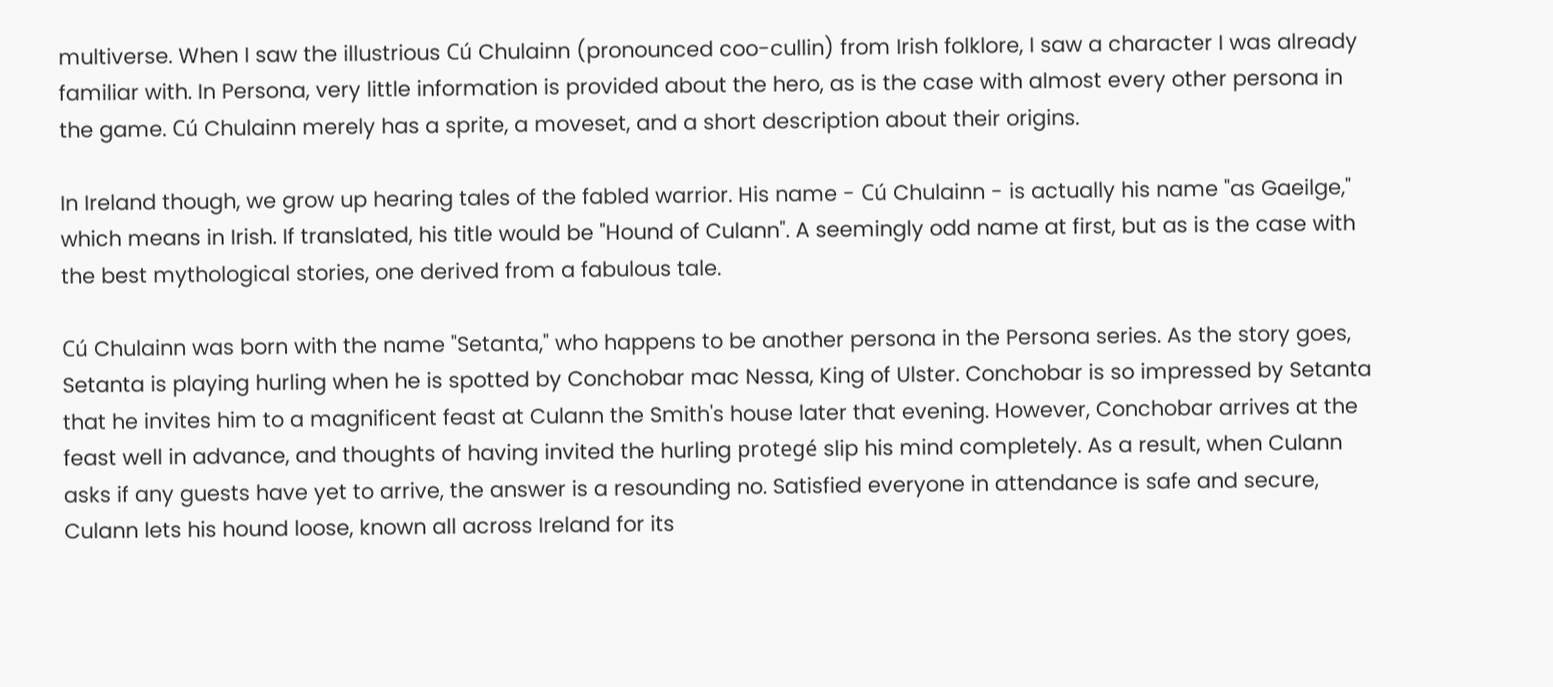multiverse. When I saw the illustrious Cú Chulainn (pronounced coo-cullin) from Irish folklore, I saw a character I was already familiar with. In Persona, very little information is provided about the hero, as is the case with almost every other persona in the game. Cú Chulainn merely has a sprite, a moveset, and a short description about their origins.

In Ireland though, we grow up hearing tales of the fabled warrior. His name - Cú Chulainn - is actually his name "as Gaeilge," which means in Irish. If translated, his title would be "Hound of Culann". A seemingly odd name at first, but as is the case with the best mythological stories, one derived from a fabulous tale.

Cú Chulainn was born with the name "Setanta," who happens to be another persona in the Persona series. As the story goes, Setanta is playing hurling when he is spotted by Conchobar mac Nessa, King of Ulster. Conchobar is so impressed by Setanta that he invites him to a magnificent feast at Culann the Smith's house later that evening. However, Conchobar arrives at the feast well in advance, and thoughts of having invited the hurling protegé slip his mind completely. As a result, when Culann asks if any guests have yet to arrive, the answer is a resounding no. Satisfied everyone in attendance is safe and secure, Culann lets his hound loose, known all across Ireland for its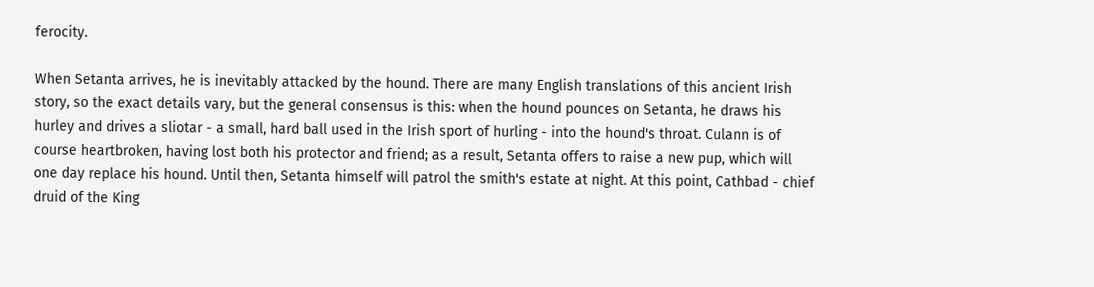ferocity.

When Setanta arrives, he is inevitably attacked by the hound. There are many English translations of this ancient Irish story, so the exact details vary, but the general consensus is this: when the hound pounces on Setanta, he draws his hurley and drives a sliotar - a small, hard ball used in the Irish sport of hurling - into the hound's throat. Culann is of course heartbroken, having lost both his protector and friend; as a result, Setanta offers to raise a new pup, which will one day replace his hound. Until then, Setanta himself will patrol the smith's estate at night. At this point, Cathbad - chief druid of the King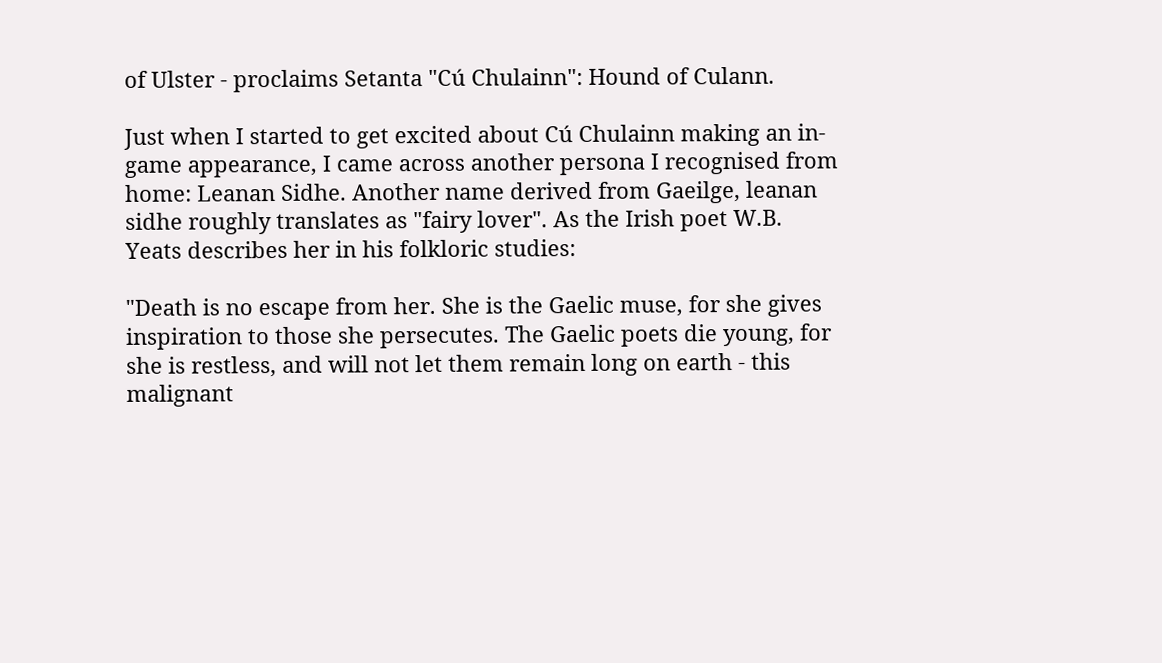of Ulster - proclaims Setanta "Cú Chulainn": Hound of Culann.

Just when I started to get excited about Cú Chulainn making an in-game appearance, I came across another persona I recognised from home: Leanan Sidhe. Another name derived from Gaeilge, leanan sidhe roughly translates as "fairy lover". As the Irish poet W.B. Yeats describes her in his folkloric studies:

"Death is no escape from her. She is the Gaelic muse, for she gives inspiration to those she persecutes. The Gaelic poets die young, for she is restless, and will not let them remain long on earth - this malignant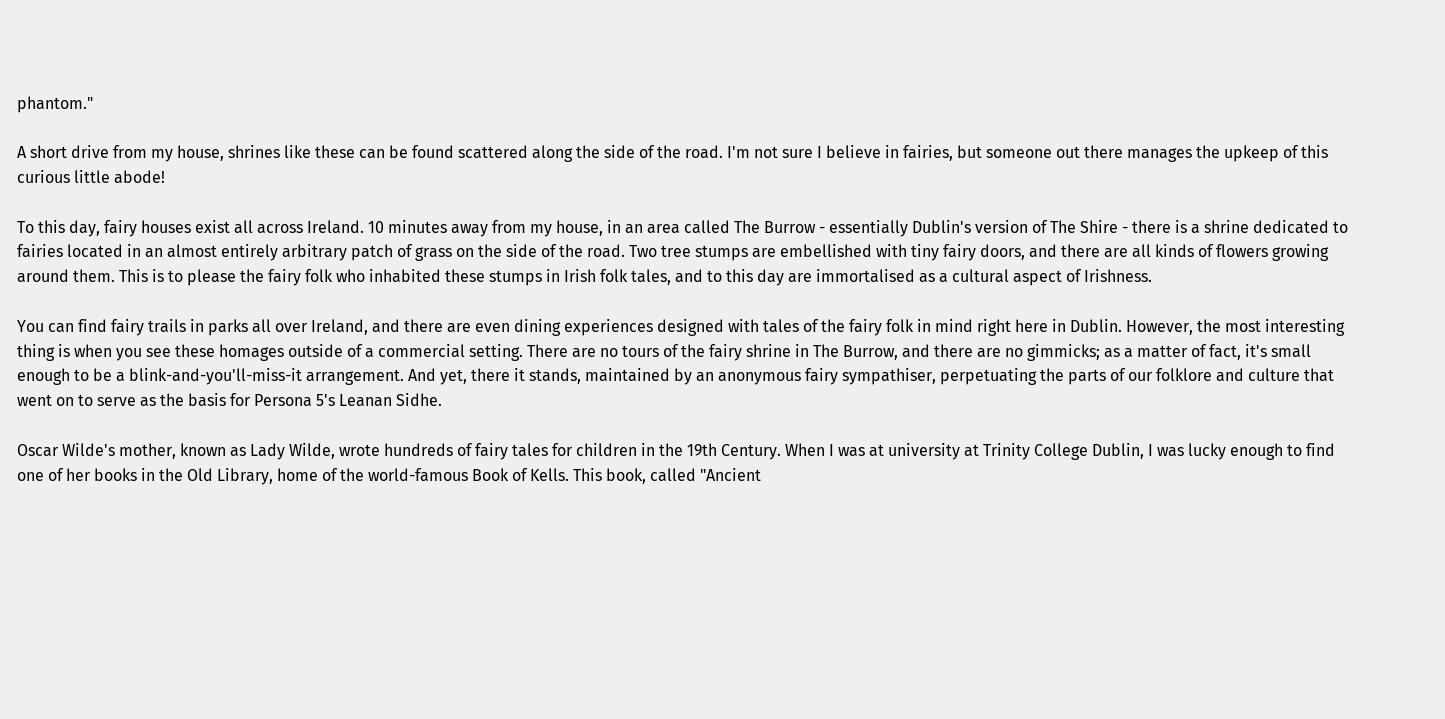phantom."

A short drive from my house, shrines like these can be found scattered along the side of the road. I'm not sure I believe in fairies, but someone out there manages the upkeep of this curious little abode!

To this day, fairy houses exist all across Ireland. 10 minutes away from my house, in an area called The Burrow - essentially Dublin's version of The Shire - there is a shrine dedicated to fairies located in an almost entirely arbitrary patch of grass on the side of the road. Two tree stumps are embellished with tiny fairy doors, and there are all kinds of flowers growing around them. This is to please the fairy folk who inhabited these stumps in Irish folk tales, and to this day are immortalised as a cultural aspect of Irishness.

You can find fairy trails in parks all over Ireland, and there are even dining experiences designed with tales of the fairy folk in mind right here in Dublin. However, the most interesting thing is when you see these homages outside of a commercial setting. There are no tours of the fairy shrine in The Burrow, and there are no gimmicks; as a matter of fact, it's small enough to be a blink-and-you'll-miss-it arrangement. And yet, there it stands, maintained by an anonymous fairy sympathiser, perpetuating the parts of our folklore and culture that went on to serve as the basis for Persona 5's Leanan Sidhe.

Oscar Wilde's mother, known as Lady Wilde, wrote hundreds of fairy tales for children in the 19th Century. When I was at university at Trinity College Dublin, I was lucky enough to find one of her books in the Old Library, home of the world-famous Book of Kells. This book, called "Ancient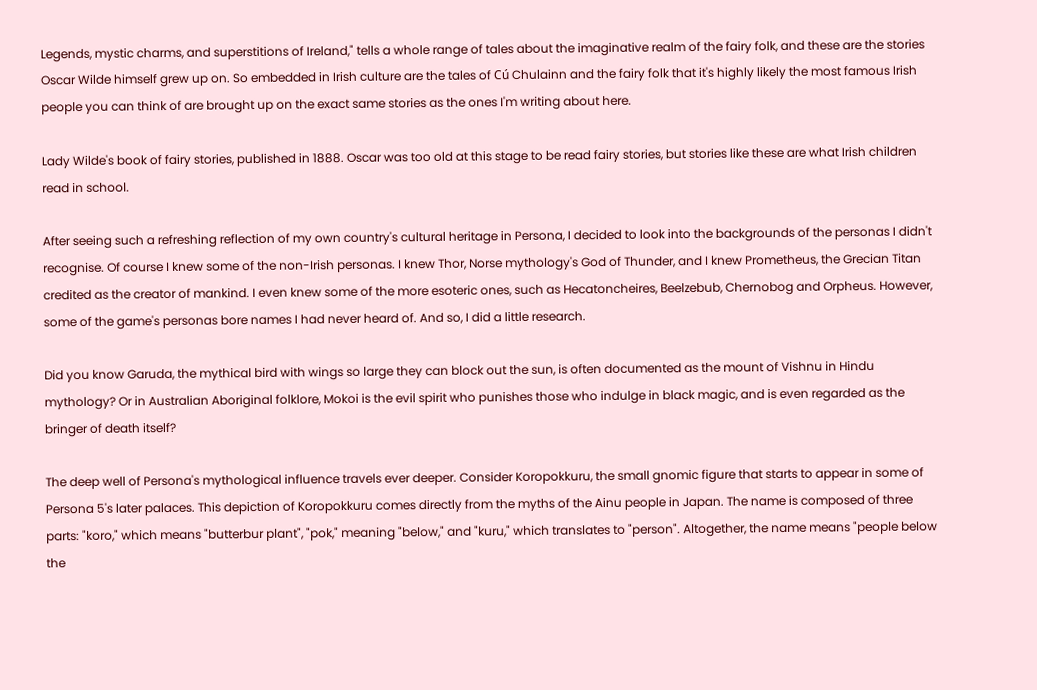Legends, mystic charms, and superstitions of Ireland," tells a whole range of tales about the imaginative realm of the fairy folk, and these are the stories Oscar Wilde himself grew up on. So embedded in Irish culture are the tales of Cú Chulainn and the fairy folk that it's highly likely the most famous Irish people you can think of are brought up on the exact same stories as the ones I'm writing about here.

Lady Wilde's book of fairy stories, published in 1888. Oscar was too old at this stage to be read fairy stories, but stories like these are what Irish children read in school.

After seeing such a refreshing reflection of my own country's cultural heritage in Persona, I decided to look into the backgrounds of the personas I didn't recognise. Of course I knew some of the non-Irish personas. I knew Thor, Norse mythology's God of Thunder, and I knew Prometheus, the Grecian Titan credited as the creator of mankind. I even knew some of the more esoteric ones, such as Hecatoncheires, Beelzebub, Chernobog and Orpheus. However, some of the game's personas bore names I had never heard of. And so, I did a little research.

Did you know Garuda, the mythical bird with wings so large they can block out the sun, is often documented as the mount of Vishnu in Hindu mythology? Or in Australian Aboriginal folklore, Mokoi is the evil spirit who punishes those who indulge in black magic, and is even regarded as the bringer of death itself?

The deep well of Persona's mythological influence travels ever deeper. Consider Koropokkuru, the small gnomic figure that starts to appear in some of Persona 5's later palaces. This depiction of Koropokkuru comes directly from the myths of the Ainu people in Japan. The name is composed of three parts: "koro," which means "butterbur plant", "pok," meaning "below," and "kuru," which translates to "person". Altogether, the name means "people below the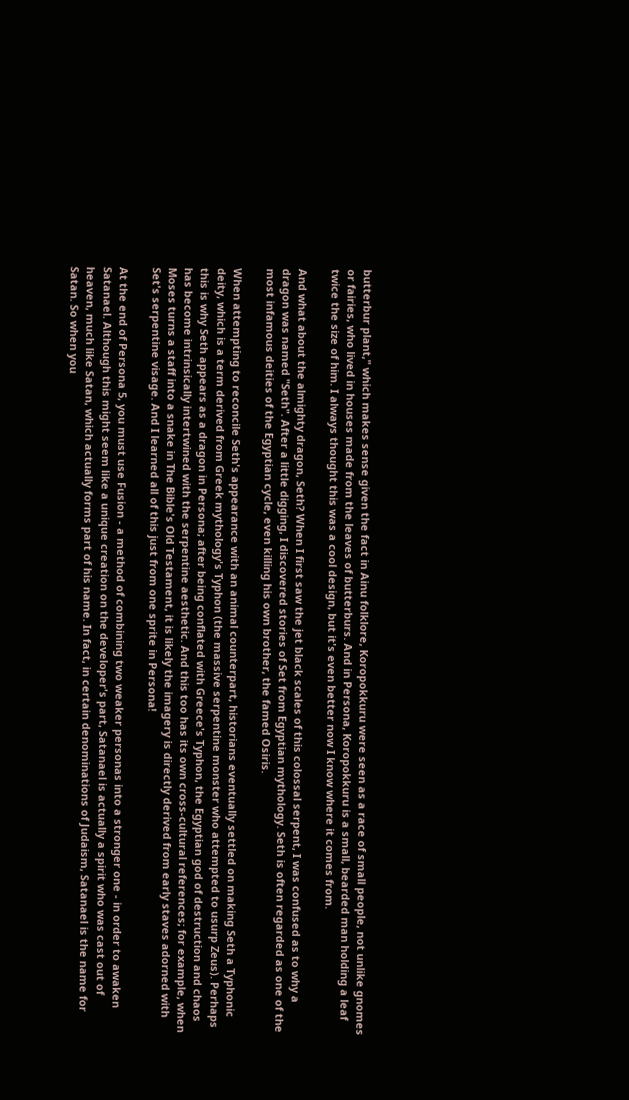butterbur plant," which makes sense given the fact in Ainu folklore, Koropokkuru were seen as a race of small people, not unlike gnomes or fairies, who lived in houses made from the leaves of butterburs. And in Persona, Koropokkuru is a small, bearded man holding a leaf twice the size of him. I always thought this was a cool design, but it's even better now I know where it comes from.

And what about the almighty dragon, Seth? When I first saw the jet black scales of this colossal serpent, I was confused as to why a dragon was named "Seth". After a little digging, I discovered stories of Set from Egyptian mythology. Seth is often regarded as one of the most infamous deities of the Egyptian cycle, even killing his own brother, the famed Osiris.

When attempting to reconcile Seth's appearance with an animal counterpart, historians eventually settled on making Seth a Typhonic deity, which is a term derived from Greek mythology's Typhon (the massive serpentine monster who attempted to usurp Zeus). Perhaps this is why Seth appears as a dragon in Persona; after being conflated with Greece's Typhon, the Egyptian god of destruction and chaos has become intrinsically intertwined with the serpentine aesthetic. And this too has its own cross-cultural references; for example, when Moses turns a staff into a snake in The Bible's Old Testament, it is likely the imagery is directly derived from early staves adorned with Set's serpentine visage. And I learned all of this just from one sprite in Persona!

At the end of Persona 5, you must use Fusion - a method of combining two weaker personas into a stronger one - in order to awaken Satanael. Although this might seem like a unique creation on the developer's part, Satanael is actually a spirit who was cast out of heaven, much like Satan, which actually forms part of his name. In fact, in certain denominations of Judaism, Satanael is the name for Satan. So when you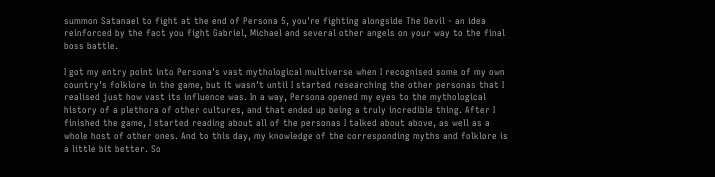summon Satanael to fight at the end of Persona 5, you're fighting alongside The Devil - an idea reinforced by the fact you fight Gabriel, Michael and several other angels on your way to the final boss battle.

I got my entry point into Persona's vast mythological multiverse when I recognised some of my own country's folklore in the game, but it wasn't until I started researching the other personas that I realised just how vast its influence was. In a way, Persona opened my eyes to the mythological history of a plethora of other cultures, and that ended up being a truly incredible thing. After I finished the game, I started reading about all of the personas I talked about above, as well as a whole host of other ones. And to this day, my knowledge of the corresponding myths and folklore is a little bit better. So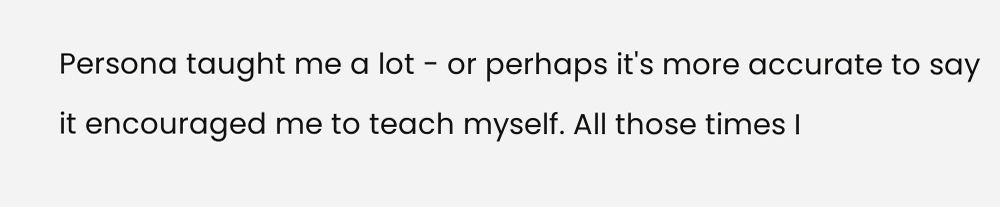Persona taught me a lot - or perhaps it's more accurate to say it encouraged me to teach myself. All those times I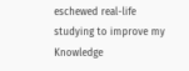eschewed real-life studying to improve my Knowledge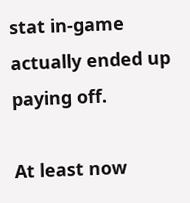stat in-game actually ended up paying off.

At least now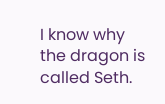I know why the dragon is called Seth.